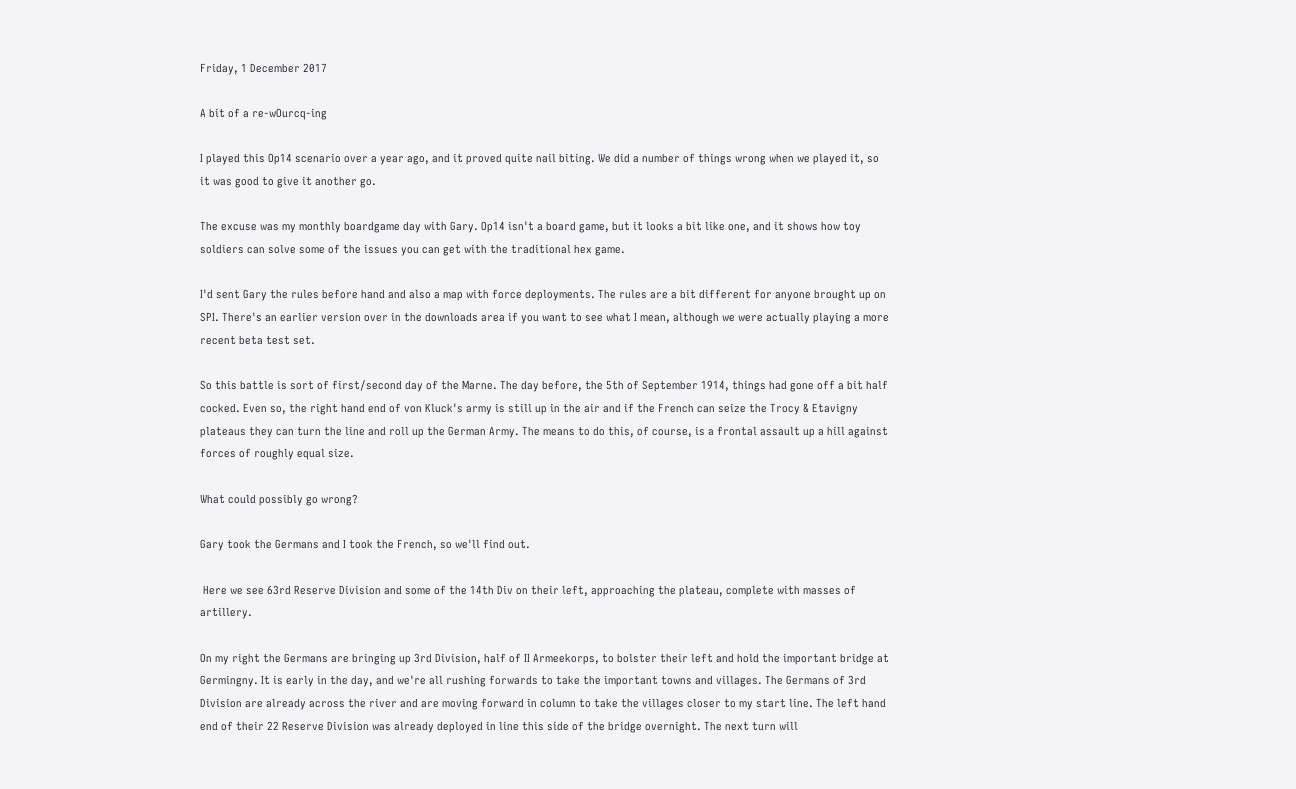Friday, 1 December 2017

A bit of a re-wOurcq-ing

I played this Op14 scenario over a year ago, and it proved quite nail biting. We did a number of things wrong when we played it, so it was good to give it another go.

The excuse was my monthly boardgame day with Gary. Op14 isn't a board game, but it looks a bit like one, and it shows how toy soldiers can solve some of the issues you can get with the traditional hex game.

I'd sent Gary the rules before hand and also a map with force deployments. The rules are a bit different for anyone brought up on SPI. There's an earlier version over in the downloads area if you want to see what I mean, although we were actually playing a more recent beta test set.

So this battle is sort of first/second day of the Marne. The day before, the 5th of September 1914, things had gone off a bit half cocked. Even so, the right hand end of von Kluck's army is still up in the air and if the French can seize the Trocy & Etavigny plateaus they can turn the line and roll up the German Army. The means to do this, of course, is a frontal assault up a hill against forces of roughly equal size.

What could possibly go wrong?

Gary took the Germans and I took the French, so we'll find out.

 Here we see 63rd Reserve Division and some of the 14th Div on their left, approaching the plateau, complete with masses of artillery.

On my right the Germans are bringing up 3rd Division, half of II Armeekorps, to bolster their left and hold the important bridge at Germingny. It is early in the day, and we're all rushing forwards to take the important towns and villages. The Germans of 3rd Division are already across the river and are moving forward in column to take the villages closer to my start line. The left hand end of their 22 Reserve Division was already deployed in line this side of the bridge overnight. The next turn will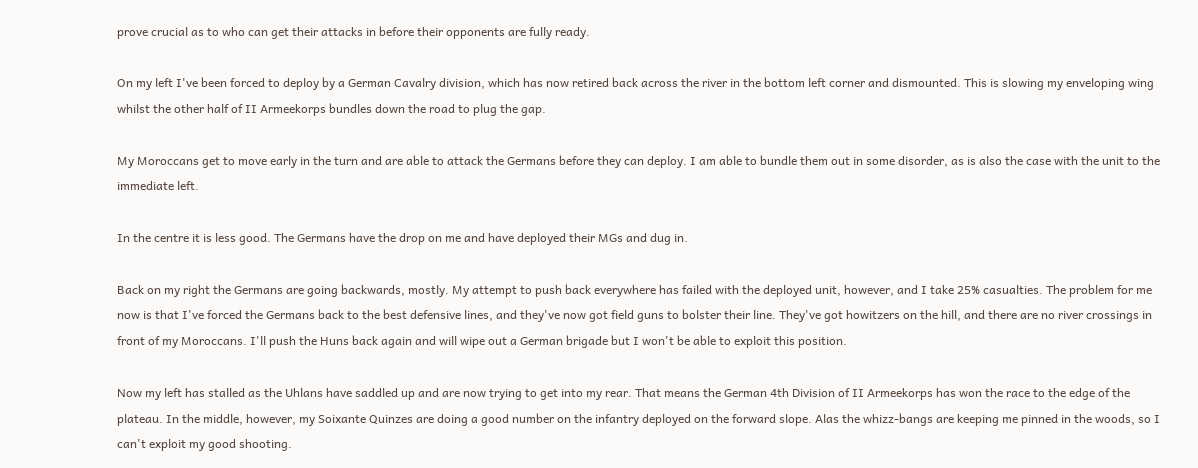prove crucial as to who can get their attacks in before their opponents are fully ready.

On my left I've been forced to deploy by a German Cavalry division, which has now retired back across the river in the bottom left corner and dismounted. This is slowing my enveloping wing whilst the other half of II Armeekorps bundles down the road to plug the gap.

My Moroccans get to move early in the turn and are able to attack the Germans before they can deploy. I am able to bundle them out in some disorder, as is also the case with the unit to the immediate left.

In the centre it is less good. The Germans have the drop on me and have deployed their MGs and dug in.

Back on my right the Germans are going backwards, mostly. My attempt to push back everywhere has failed with the deployed unit, however, and I take 25% casualties. The problem for me now is that I've forced the Germans back to the best defensive lines, and they've now got field guns to bolster their line. They've got howitzers on the hill, and there are no river crossings in front of my Moroccans. I'll push the Huns back again and will wipe out a German brigade but I won't be able to exploit this position.

Now my left has stalled as the Uhlans have saddled up and are now trying to get into my rear. That means the German 4th Division of II Armeekorps has won the race to the edge of the plateau. In the middle, however, my Soixante Quinzes are doing a good number on the infantry deployed on the forward slope. Alas the whizz-bangs are keeping me pinned in the woods, so I can't exploit my good shooting.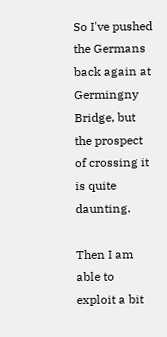So I've pushed the Germans back again at Germingny Bridge, but the prospect of crossing it is quite daunting.

Then I am able to exploit a bit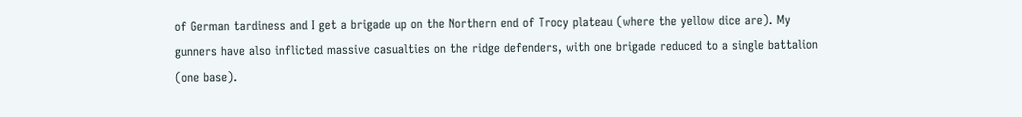of German tardiness and I get a brigade up on the Northern end of Trocy plateau (where the yellow dice are). My gunners have also inflicted massive casualties on the ridge defenders, with one brigade reduced to a single battalion (one base).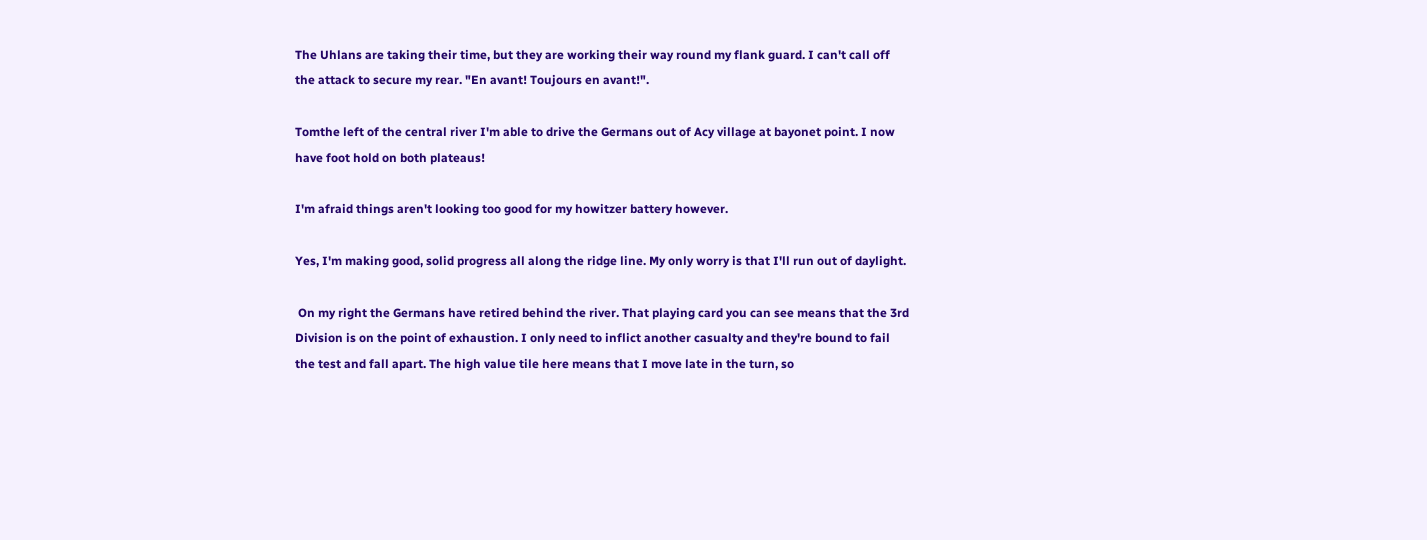The Uhlans are taking their time, but they are working their way round my flank guard. I can't call off the attack to secure my rear. "En avant! Toujours en avant!".

Tomthe left of the central river I'm able to drive the Germans out of Acy village at bayonet point. I now have foot hold on both plateaus!

I'm afraid things aren't looking too good for my howitzer battery however.

Yes, I'm making good, solid progress all along the ridge line. My only worry is that I'll run out of daylight.

 On my right the Germans have retired behind the river. That playing card you can see means that the 3rd Division is on the point of exhaustion. I only need to inflict another casualty and they're bound to fail the test and fall apart. The high value tile here means that I move late in the turn, so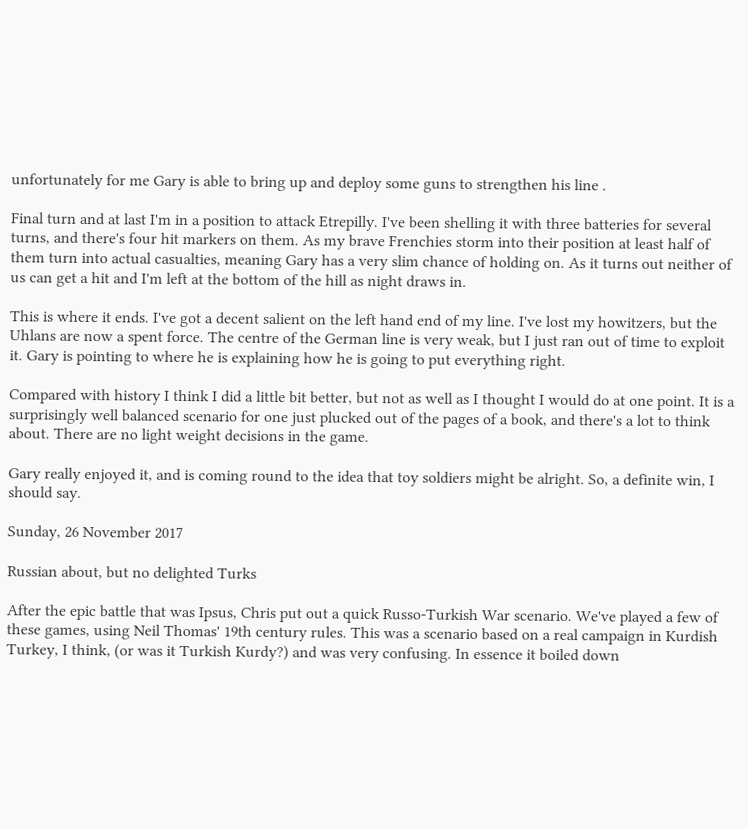unfortunately for me Gary is able to bring up and deploy some guns to strengthen his line .

Final turn and at last I'm in a position to attack Etrepilly. I've been shelling it with three batteries for several turns, and there's four hit markers on them. As my brave Frenchies storm into their position at least half of them turn into actual casualties, meaning Gary has a very slim chance of holding on. As it turns out neither of us can get a hit and I'm left at the bottom of the hill as night draws in.

This is where it ends. I've got a decent salient on the left hand end of my line. I've lost my howitzers, but the Uhlans are now a spent force. The centre of the German line is very weak, but I just ran out of time to exploit it. Gary is pointing to where he is explaining how he is going to put everything right.

Compared with history I think I did a little bit better, but not as well as I thought I would do at one point. It is a surprisingly well balanced scenario for one just plucked out of the pages of a book, and there's a lot to think about. There are no light weight decisions in the game.

Gary really enjoyed it, and is coming round to the idea that toy soldiers might be alright. So, a definite win, I should say.

Sunday, 26 November 2017

Russian about, but no delighted Turks

After the epic battle that was Ipsus, Chris put out a quick Russo-Turkish War scenario. We've played a few of these games, using Neil Thomas' 19th century rules. This was a scenario based on a real campaign in Kurdish Turkey, I think, (or was it Turkish Kurdy?) and was very confusing. In essence it boiled down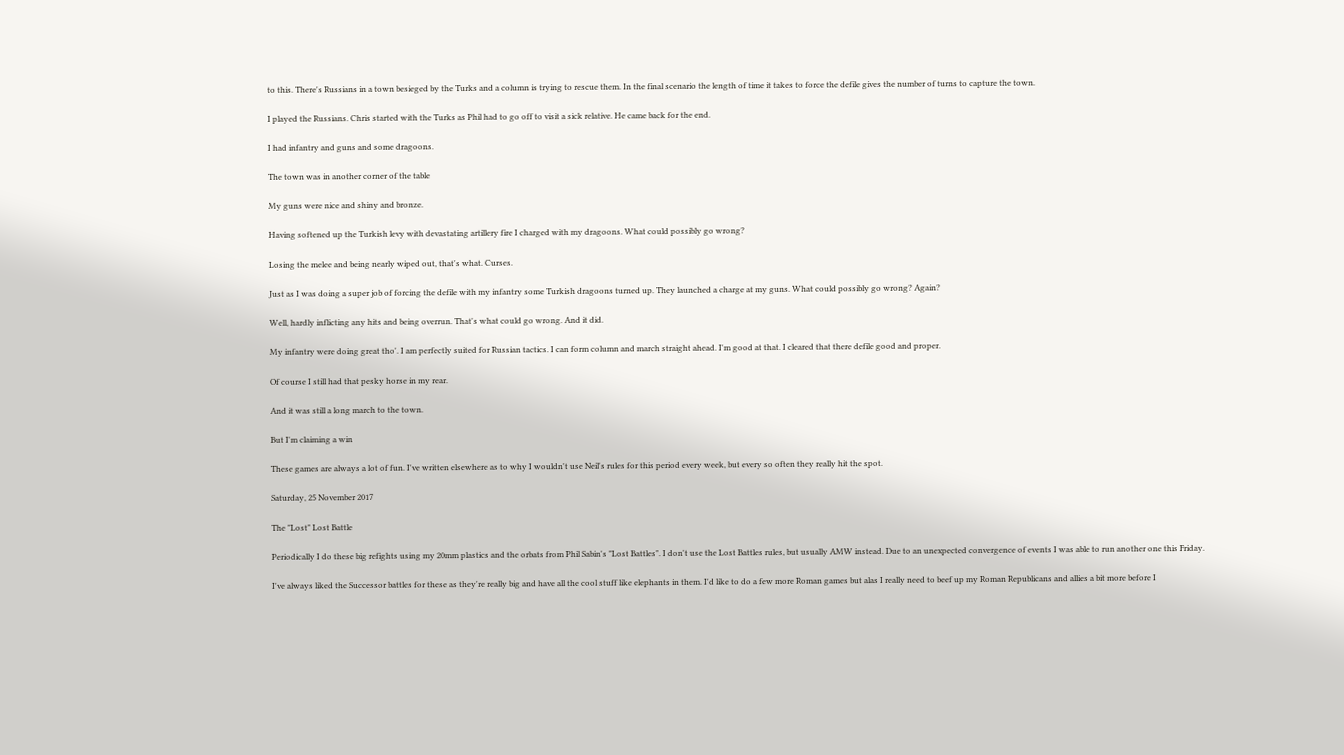to this. There's Russians in a town besieged by the Turks and a column is trying to rescue them. In the final scenario the length of time it takes to force the defile gives the number of turns to capture the town.

I played the Russians. Chris started with the Turks as Phil had to go off to visit a sick relative. He came back for the end.

I had infantry and guns and some dragoons.

The town was in another corner of the table

My guns were nice and shiny and bronze.

Having softened up the Turkish levy with devastating artillery fire I charged with my dragoons. What could possibly go wrong?

Losing the melee and being nearly wiped out, that's what. Curses.

Just as I was doing a super job of forcing the defile with my infantry some Turkish dragoons turned up. They launched a charge at my guns. What could possibly go wrong? Again?

Well, hardly inflicting any hits and being overrun. That's what could go wrong. And it did.

My infantry were doing great tho'. I am perfectly suited for Russian tactics. I can form column and march straight ahead. I'm good at that. I cleared that there defile good and proper.

Of course I still had that pesky horse in my rear.

And it was still a long march to the town.

But I'm claiming a win

These games are always a lot of fun. I've written elsewhere as to why I wouldn't use Neil's rules for this period every week, but every so often they really hit the spot.

Saturday, 25 November 2017

The "Lost" Lost Battle

Periodically I do these big refights using my 20mm plastics and the orbats from Phil Sabin's "Lost Battles". I don't use the Lost Battles rules, but usually AMW instead. Due to an unexpected convergence of events I was able to run another one this Friday.

I've always liked the Successor battles for these as they're really big and have all the cool stuff like elephants in them. I'd like to do a few more Roman games but alas I really need to beef up my Roman Republicans and allies a bit more before I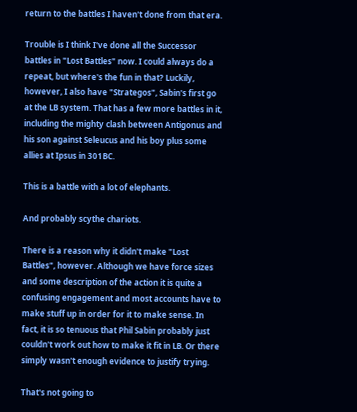return to the battles I haven't done from that era.

Trouble is I think I've done all the Successor battles in "Lost Battles" now. I could always do a repeat, but where's the fun in that? Luckily, however, I also have "Strategos", Sabin's first go at the LB system. That has a few more battles in it, including the mighty clash between Antigonus and his son against Seleucus and his boy plus some allies at Ipsus in 301BC.

This is a battle with a lot of elephants.

And probably scythe chariots.

There is a reason why it didn't make "Lost Battles", however. Although we have force sizes and some description of the action it is quite a confusing engagement and most accounts have to make stuff up in order for it to make sense. In fact, it is so tenuous that Phil Sabin probably just couldn't work out how to make it fit in LB. Or there simply wasn't enough evidence to justify trying.

That's not going to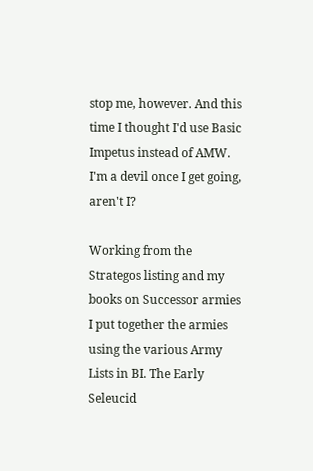stop me, however. And this time I thought I'd use Basic Impetus instead of AMW. I'm a devil once I get going, aren't I?

Working from the Strategos listing and my books on Successor armies I put together the armies using the various Army Lists in BI. The Early Seleucid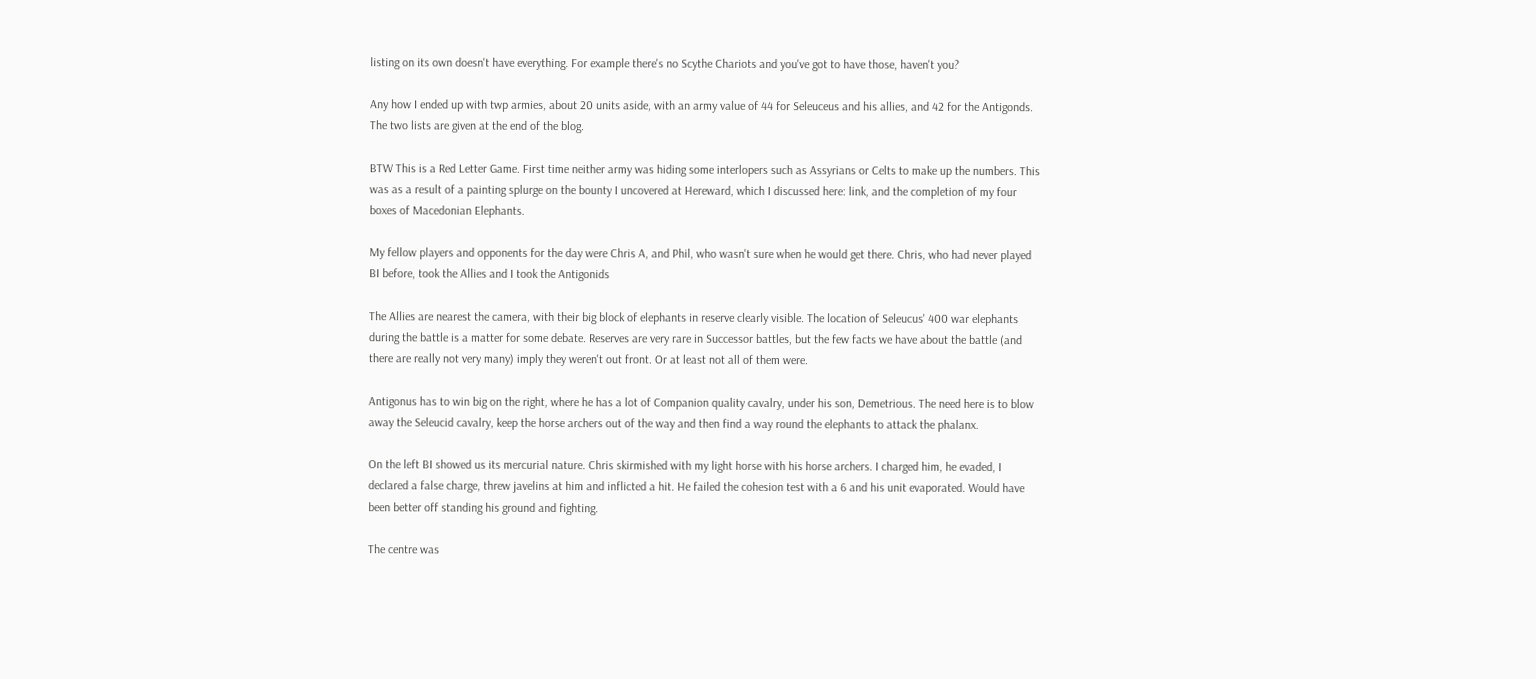listing on its own doesn't have everything. For example there's no Scythe Chariots and you've got to have those, haven't you?

Any how I ended up with twp armies, about 20 units aside, with an army value of 44 for Seleuceus and his allies, and 42 for the Antigonds. The two lists are given at the end of the blog.

BTW This is a Red Letter Game. First time neither army was hiding some interlopers such as Assyrians or Celts to make up the numbers. This was as a result of a painting splurge on the bounty I uncovered at Hereward, which I discussed here: link, and the completion of my four boxes of Macedonian Elephants.

My fellow players and opponents for the day were Chris A, and Phil, who wasn't sure when he would get there. Chris, who had never played BI before, took the Allies and I took the Antigonids

The Allies are nearest the camera, with their big block of elephants in reserve clearly visible. The location of Seleucus' 400 war elephants during the battle is a matter for some debate. Reserves are very rare in Successor battles, but the few facts we have about the battle (and there are really not very many) imply they weren't out front. Or at least not all of them were.

Antigonus has to win big on the right, where he has a lot of Companion quality cavalry, under his son, Demetrious. The need here is to blow away the Seleucid cavalry, keep the horse archers out of the way and then find a way round the elephants to attack the phalanx.

On the left BI showed us its mercurial nature. Chris skirmished with my light horse with his horse archers. I charged him, he evaded, I declared a false charge, threw javelins at him and inflicted a hit. He failed the cohesion test with a 6 and his unit evaporated. Would have been better off standing his ground and fighting.

The centre was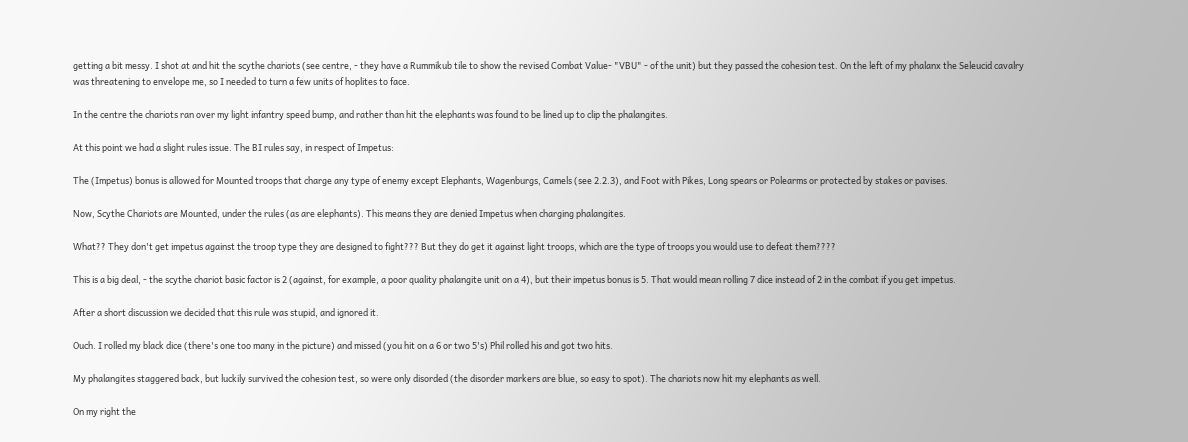getting a bit messy. I shot at and hit the scythe chariots (see centre, - they have a Rummikub tile to show the revised Combat Value- "VBU" - of the unit) but they passed the cohesion test. On the left of my phalanx the Seleucid cavalry was threatening to envelope me, so I needed to turn a few units of hoplites to face.

In the centre the chariots ran over my light infantry speed bump, and rather than hit the elephants was found to be lined up to clip the phalangites.

At this point we had a slight rules issue. The BI rules say, in respect of Impetus:

The (Impetus) bonus is allowed for Mounted troops that charge any type of enemy except Elephants, Wagenburgs, Camels (see 2.2.3), and Foot with Pikes, Long spears or Polearms or protected by stakes or pavises.

Now, Scythe Chariots are Mounted, under the rules (as are elephants). This means they are denied Impetus when charging phalangites.

What?? They don't get impetus against the troop type they are designed to fight??? But they do get it against light troops, which are the type of troops you would use to defeat them????

This is a big deal, - the scythe chariot basic factor is 2 (against, for example, a poor quality phalangite unit on a 4), but their impetus bonus is 5. That would mean rolling 7 dice instead of 2 in the combat if you get impetus.

After a short discussion we decided that this rule was stupid, and ignored it.

Ouch. I rolled my black dice (there's one too many in the picture) and missed (you hit on a 6 or two 5's) Phil rolled his and got two hits.

My phalangites staggered back, but luckily survived the cohesion test, so were only disorded (the disorder markers are blue, so easy to spot). The chariots now hit my elephants as well.

On my right the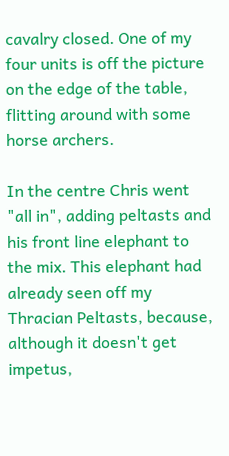cavalry closed. One of my four units is off the picture on the edge of the table, flitting around with some horse archers.

In the centre Chris went "all in", adding peltasts and his front line elephant to the mix. This elephant had already seen off my Thracian Peltasts, because, although it doesn't get impetus,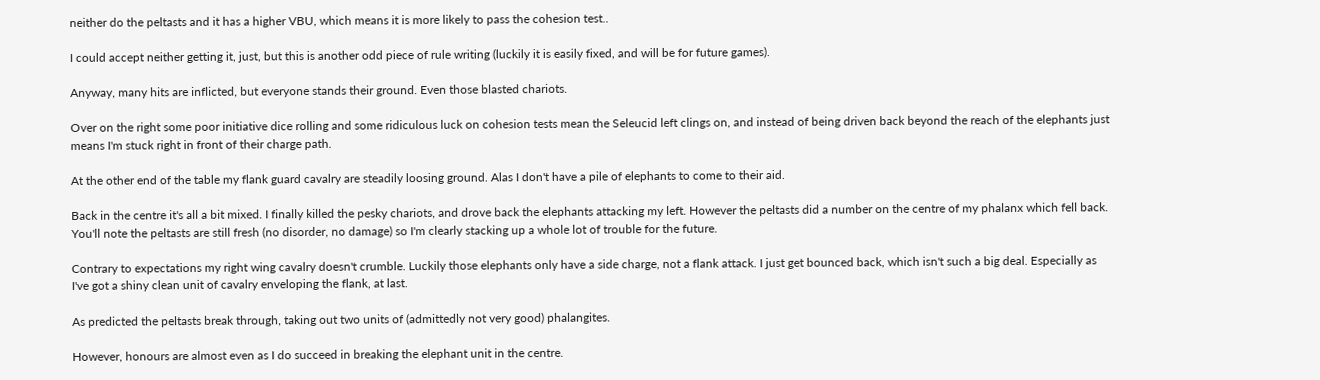neither do the peltasts and it has a higher VBU, which means it is more likely to pass the cohesion test..

I could accept neither getting it, just, but this is another odd piece of rule writing (luckily it is easily fixed, and will be for future games).

Anyway, many hits are inflicted, but everyone stands their ground. Even those blasted chariots.

Over on the right some poor initiative dice rolling and some ridiculous luck on cohesion tests mean the Seleucid left clings on, and instead of being driven back beyond the reach of the elephants just means I'm stuck right in front of their charge path.

At the other end of the table my flank guard cavalry are steadily loosing ground. Alas I don't have a pile of elephants to come to their aid.

Back in the centre it's all a bit mixed. I finally killed the pesky chariots, and drove back the elephants attacking my left. However the peltasts did a number on the centre of my phalanx which fell back. You'll note the peltasts are still fresh (no disorder, no damage) so I'm clearly stacking up a whole lot of trouble for the future.

Contrary to expectations my right wing cavalry doesn't crumble. Luckily those elephants only have a side charge, not a flank attack. I just get bounced back, which isn't such a big deal. Especially as I've got a shiny clean unit of cavalry enveloping the flank, at last.

As predicted the peltasts break through, taking out two units of (admittedly not very good) phalangites.

However, honours are almost even as I do succeed in breaking the elephant unit in the centre.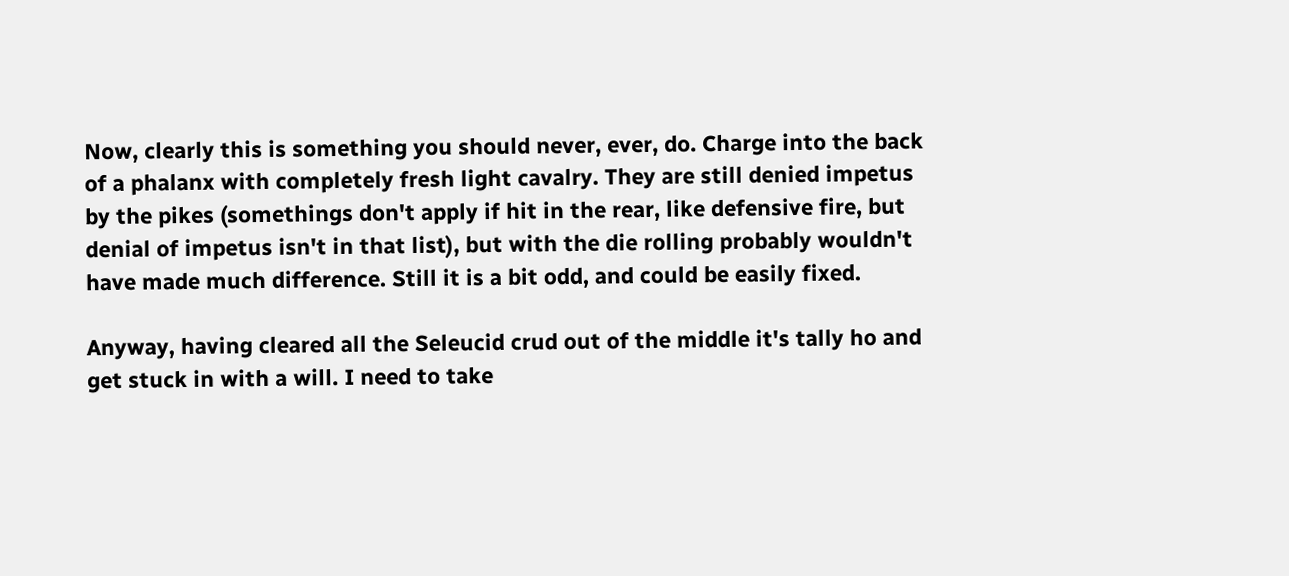Now, clearly this is something you should never, ever, do. Charge into the back of a phalanx with completely fresh light cavalry. They are still denied impetus by the pikes (somethings don't apply if hit in the rear, like defensive fire, but denial of impetus isn't in that list), but with the die rolling probably wouldn't have made much difference. Still it is a bit odd, and could be easily fixed.

Anyway, having cleared all the Seleucid crud out of the middle it's tally ho and get stuck in with a will. I need to take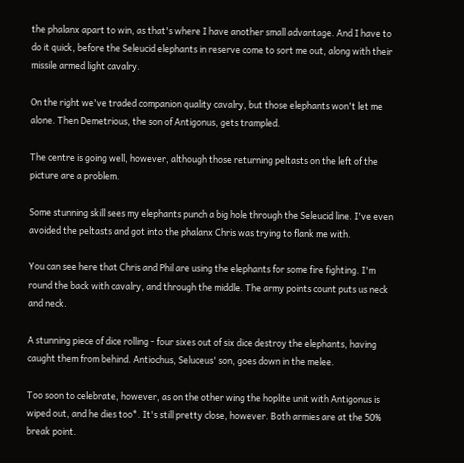the phalanx apart to win, as that's where I have another small advantage. And I have to do it quick, before the Seleucid elephants in reserve come to sort me out, along with their missile armed light cavalry.

On the right we've traded companion quality cavalry, but those elephants won't let me alone. Then Demetrious, the son of Antigonus, gets trampled.

The centre is going well, however, although those returning peltasts on the left of the picture are a problem.

Some stunning skill sees my elephants punch a big hole through the Seleucid line. I've even avoided the peltasts and got into the phalanx Chris was trying to flank me with.

You can see here that Chris and Phil are using the elephants for some fire fighting. I'm round the back with cavalry, and through the middle. The army points count puts us neck and neck.

A stunning piece of dice rolling - four sixes out of six dice destroy the elephants, having caught them from behind. Antiochus, Seluceus' son, goes down in the melee.

Too soon to celebrate, however, as on the other wing the hoplite unit with Antigonus is wiped out, and he dies too*. It's still pretty close, however. Both armies are at the 50% break point.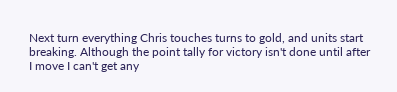Next turn everything Chris touches turns to gold, and units start breaking. Although the point tally for victory isn't done until after I move I can't get any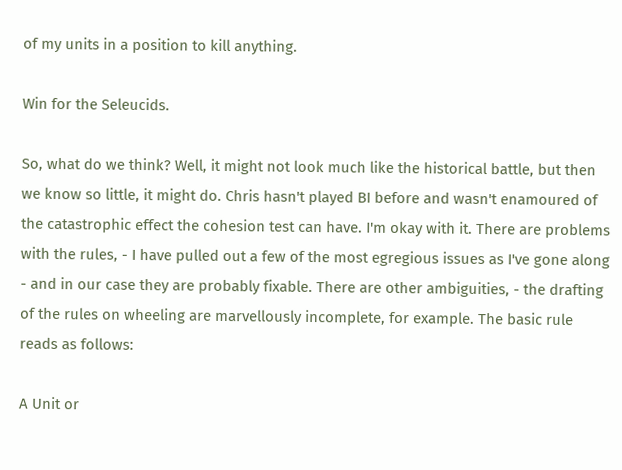of my units in a position to kill anything.

Win for the Seleucids.

So, what do we think? Well, it might not look much like the historical battle, but then we know so little, it might do. Chris hasn't played BI before and wasn't enamoured of the catastrophic effect the cohesion test can have. I'm okay with it. There are problems with the rules, - I have pulled out a few of the most egregious issues as I've gone along - and in our case they are probably fixable. There are other ambiguities, - the drafting of the rules on wheeling are marvellously incomplete, for example. The basic rule reads as follows:

A Unit or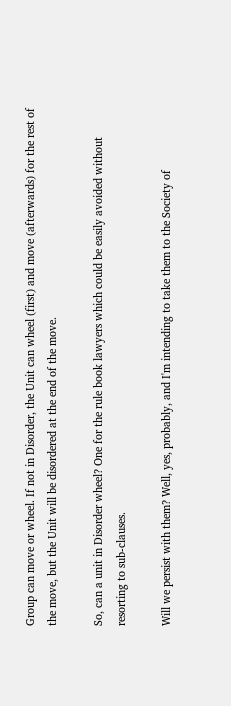Group can move or wheel. If not in Disorder, the Unit can wheel (first) and move (afterwards) for the rest of the move, but the Unit will be disordered at the end of the move.

So, can a unit in Disorder wheel? One for the rule book lawyers which could be easily avoided without resorting to sub-clauses.

Will we persist with them? Well, yes, probably, and I'm intending to take them to the Society of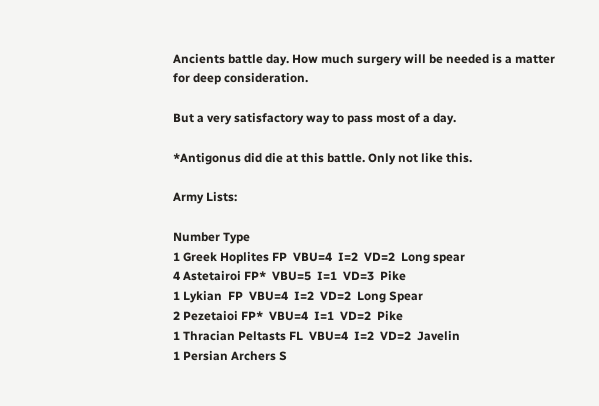Ancients battle day. How much surgery will be needed is a matter for deep consideration.

But a very satisfactory way to pass most of a day.

*Antigonus did die at this battle. Only not like this.

Army Lists:

Number Type
1 Greek Hoplites FP  VBU=4  I=2  VD=2  Long spear
4 Astetairoi FP*  VBU=5  I=1  VD=3  Pike
1 Lykian  FP  VBU=4  I=2  VD=2  Long Spear
2 Pezetaioi FP*  VBU=4  I=1  VD=2  Pike
1 Thracian Peltasts FL  VBU=4  I=2  VD=2  Javelin
1 Persian Archers S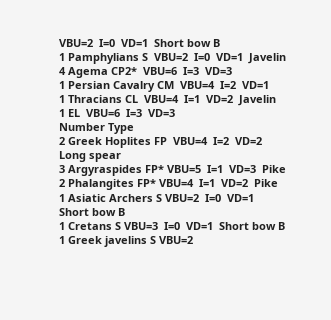VBU=2  I=0  VD=1  Short bow B
1 Pamphylians S  VBU=2  I=0  VD=1  Javelin
4 Agema CP2*  VBU=6  I=3  VD=3
1 Persian Cavalry CM  VBU=4  I=2  VD=1
1 Thracians CL  VBU=4  I=1  VD=2  Javelin
1 EL  VBU=6  I=3  VD=3
Number Type
2 Greek Hoplites FP  VBU=4  I=2  VD=2  Long spear
3 Argyraspides FP* VBU=5  I=1  VD=3  Pike
2 Phalangites FP* VBU=4  I=1  VD=2  Pike
1 Asiatic Archers S VBU=2  I=0  VD=1  Short bow B
1 Cretans S VBU=3  I=0  VD=1  Short bow B
1 Greek javelins S VBU=2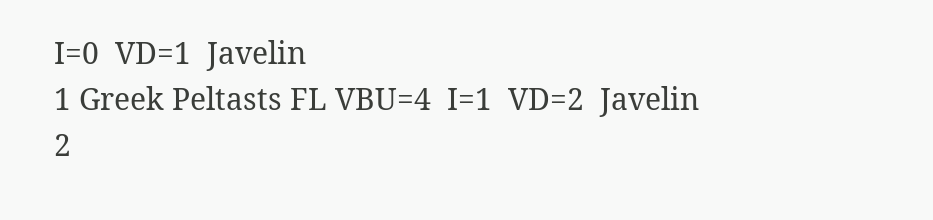I=0  VD=1  Javelin
1 Greek Peltasts FL VBU=4  I=1  VD=2  Javelin
2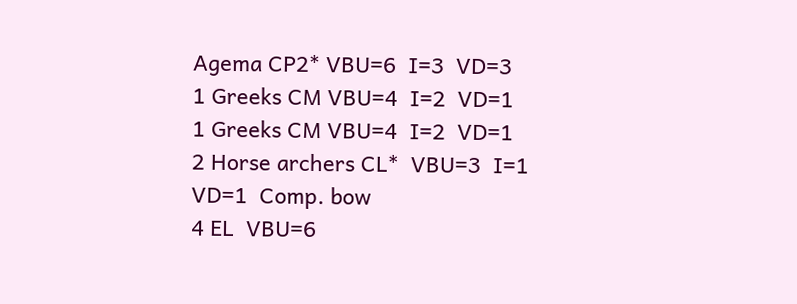Agema CP2* VBU=6  I=3  VD=3
1 Greeks CM VBU=4  I=2  VD=1
1 Greeks CM VBU=4  I=2  VD=1
2 Horse archers CL*  VBU=3  I=1  VD=1  Comp. bow
4 EL  VBU=6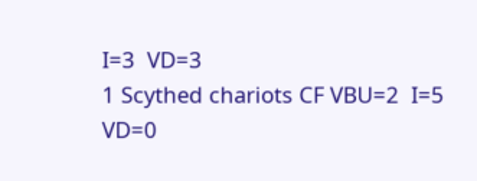I=3  VD=3
1 Scythed chariots CF VBU=2  I=5  VD=0